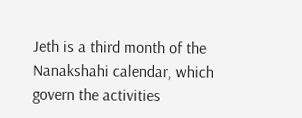Jeth is a third month of the Nanakshahi calendar, which govern the activities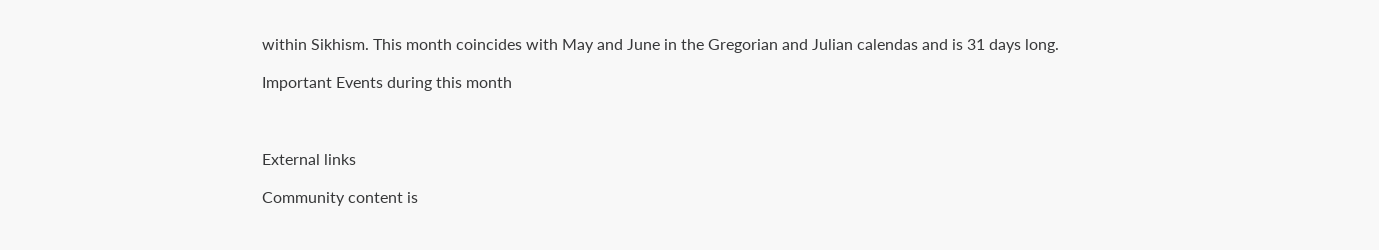within Sikhism. This month coincides with May and June in the Gregorian and Julian calendas and is 31 days long.

Important Events during this month



External links

Community content is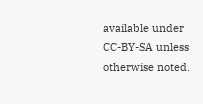available under CC-BY-SA unless otherwise noted.